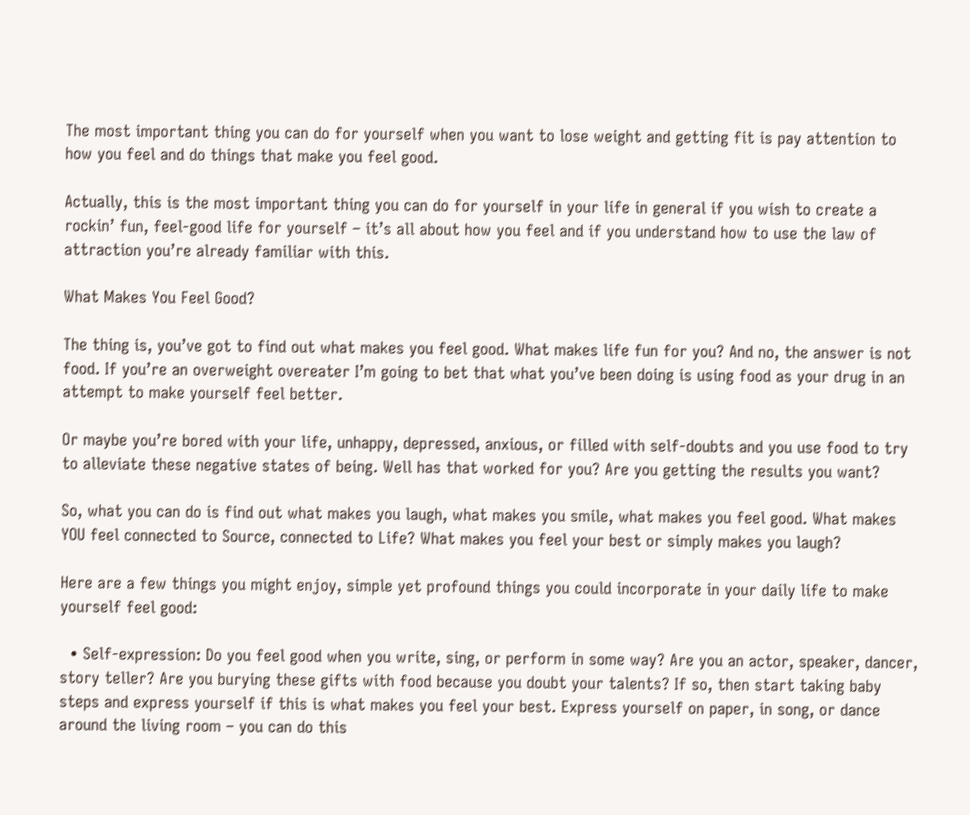The most important thing you can do for yourself when you want to lose weight and getting fit is pay attention to how you feel and do things that make you feel good.

Actually, this is the most important thing you can do for yourself in your life in general if you wish to create a rockin’ fun, feel-good life for yourself – it’s all about how you feel and if you understand how to use the law of attraction you’re already familiar with this.

What Makes You Feel Good?

The thing is, you’ve got to find out what makes you feel good. What makes life fun for you? And no, the answer is not food. If you’re an overweight overeater I’m going to bet that what you’ve been doing is using food as your drug in an attempt to make yourself feel better.

Or maybe you’re bored with your life, unhappy, depressed, anxious, or filled with self-doubts and you use food to try to alleviate these negative states of being. Well has that worked for you? Are you getting the results you want?

So, what you can do is find out what makes you laugh, what makes you smile, what makes you feel good. What makes YOU feel connected to Source, connected to Life? What makes you feel your best or simply makes you laugh?

Here are a few things you might enjoy, simple yet profound things you could incorporate in your daily life to make yourself feel good:

  • Self-expression: Do you feel good when you write, sing, or perform in some way? Are you an actor, speaker, dancer, story teller? Are you burying these gifts with food because you doubt your talents? If so, then start taking baby steps and express yourself if this is what makes you feel your best. Express yourself on paper, in song, or dance around the living room – you can do this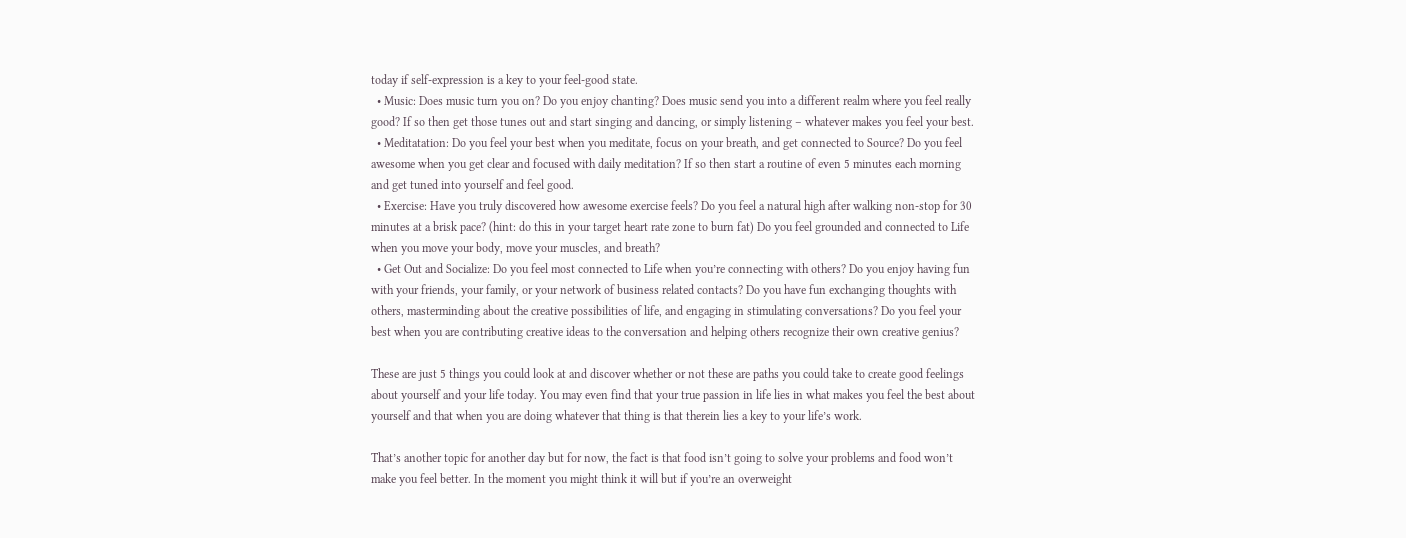today if self-expression is a key to your feel-good state.
  • Music: Does music turn you on? Do you enjoy chanting? Does music send you into a different realm where you feel really good? If so then get those tunes out and start singing and dancing, or simply listening – whatever makes you feel your best.
  • Meditatation: Do you feel your best when you meditate, focus on your breath, and get connected to Source? Do you feel awesome when you get clear and focused with daily meditation? If so then start a routine of even 5 minutes each morning and get tuned into yourself and feel good.
  • Exercise: Have you truly discovered how awesome exercise feels? Do you feel a natural high after walking non-stop for 30 minutes at a brisk pace? (hint: do this in your target heart rate zone to burn fat) Do you feel grounded and connected to Life when you move your body, move your muscles, and breath?
  • Get Out and Socialize: Do you feel most connected to Life when you’re connecting with others? Do you enjoy having fun with your friends, your family, or your network of business related contacts? Do you have fun exchanging thoughts with others, masterminding about the creative possibilities of life, and engaging in stimulating conversations? Do you feel your best when you are contributing creative ideas to the conversation and helping others recognize their own creative genius?

These are just 5 things you could look at and discover whether or not these are paths you could take to create good feelings about yourself and your life today. You may even find that your true passion in life lies in what makes you feel the best about yourself and that when you are doing whatever that thing is that therein lies a key to your life’s work.

That’s another topic for another day but for now, the fact is that food isn’t going to solve your problems and food won’t make you feel better. In the moment you might think it will but if you’re an overweight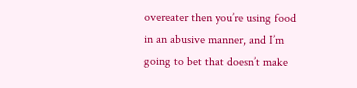overeater then you’re using food in an abusive manner, and I’m going to bet that doesn’t make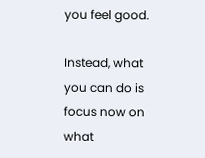you feel good.

Instead, what you can do is focus now on what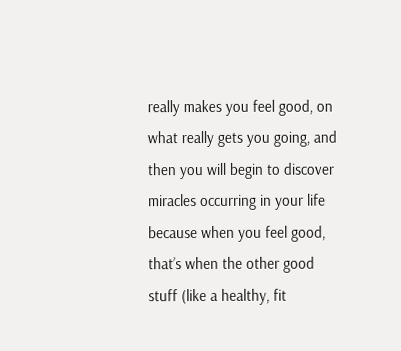really makes you feel good, on what really gets you going, and then you will begin to discover miracles occurring in your life because when you feel good, that’s when the other good stuff (like a healthy, fit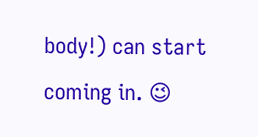body!) can start coming in. 😉